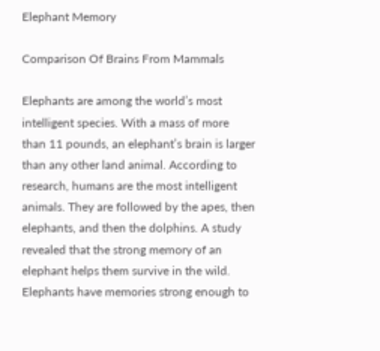Elephant Memory

Comparison Of Brains From Mammals

Elephants are among the world’s most intelligent species. With a mass of more than 11 pounds, an elephant’s brain is larger than any other land animal. According to research, humans are the most intelligent animals. They are followed by the apes, then elephants, and then the dolphins. A study revealed that the strong memory of an elephant helps them survive in the wild. Elephants have memories strong enough to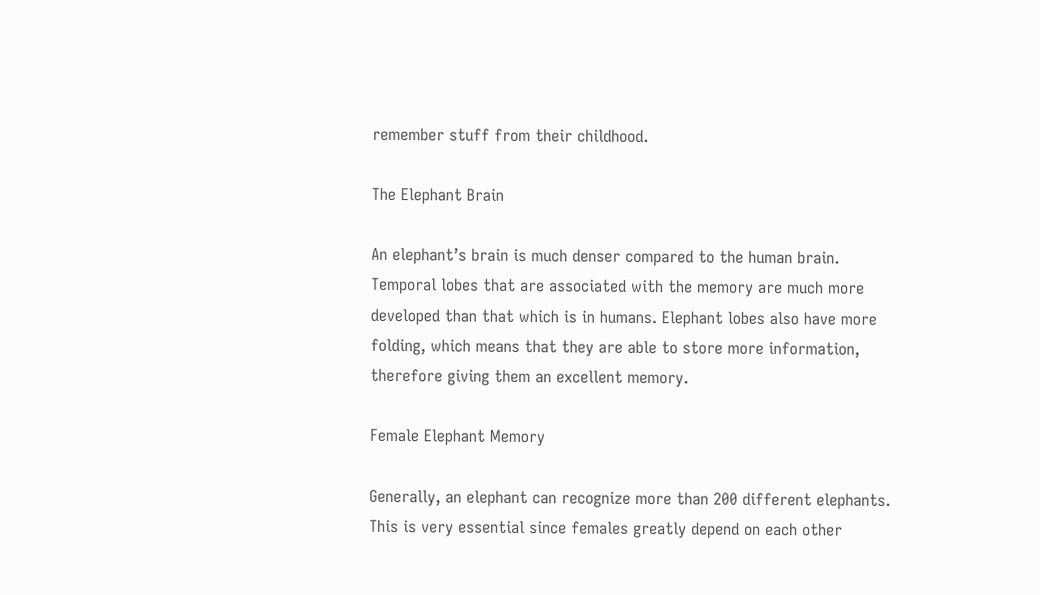remember stuff from their childhood.

The Elephant Brain

An elephant’s brain is much denser compared to the human brain. Temporal lobes that are associated with the memory are much more developed than that which is in humans. Elephant lobes also have more folding, which means that they are able to store more information, therefore giving them an excellent memory.

Female Elephant Memory

Generally, an elephant can recognize more than 200 different elephants. This is very essential since females greatly depend on each other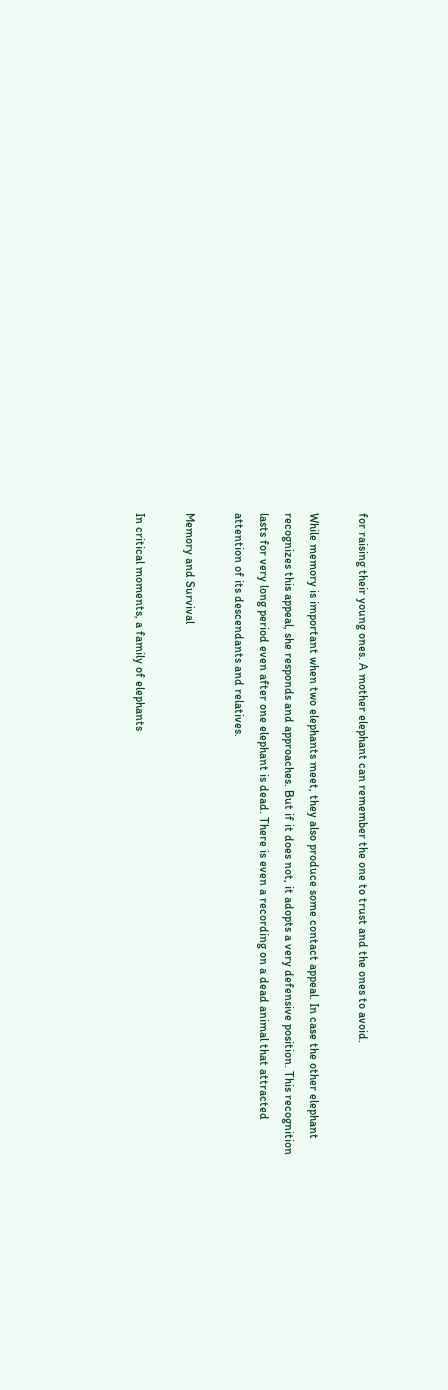for raising their young ones. A mother elephant can remember the one to trust and the ones to avoid.

While memory is important when two elephants meet, they also produce some contact appeal. In case the other elephant recognizes this appeal, she responds and approaches. But if it does not, it adopts a very defensive position. This recognition lasts for very long period even after one elephant is dead. There is even a recording on a dead animal that attracted attention of its descendants and relatives.

Memory and Survival

In critical moments, a family of elephants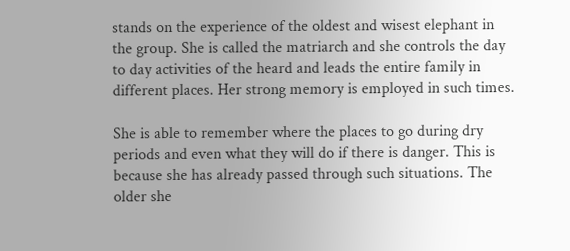stands on the experience of the oldest and wisest elephant in the group. She is called the matriarch and she controls the day to day activities of the heard and leads the entire family in different places. Her strong memory is employed in such times.

She is able to remember where the places to go during dry periods and even what they will do if there is danger. This is because she has already passed through such situations. The older she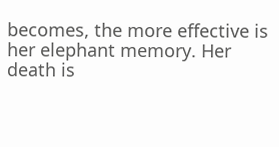becomes, the more effective is her elephant memory. Her death is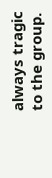always tragic to the group.